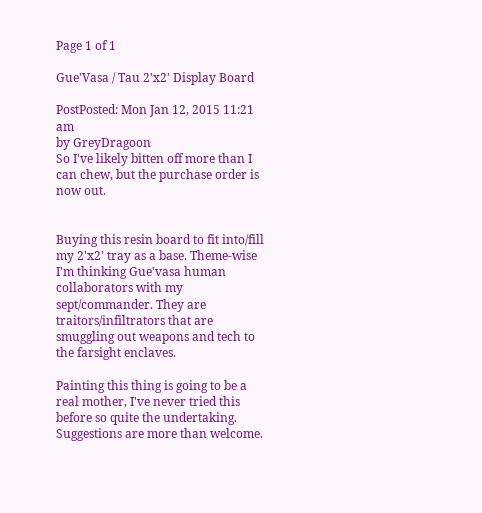Page 1 of 1

Gue'Vasa / Tau 2'x2' Display Board

PostPosted: Mon Jan 12, 2015 11:21 am
by GreyDragoon
So I've likely bitten off more than I can chew, but the purchase order is now out.


Buying this resin board to fit into/fill my 2'x2' tray as a base. Theme-wise I'm thinking Gue'vasa human collaborators with my sept/commander. They are traitors/infiltrators that are smuggling out weapons and tech to the farsight enclaves.

Painting this thing is going to be a real mother, I've never tried this before so quite the undertaking. Suggestions are more than welcome.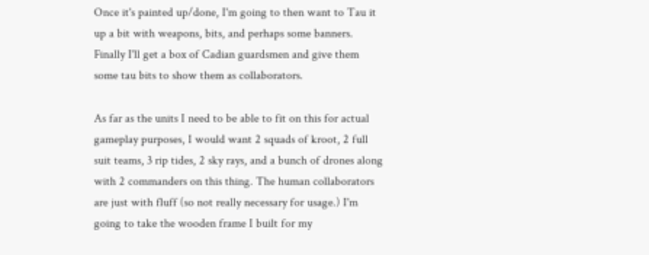Once it's painted up/done, I'm going to then want to Tau it up a bit with weapons, bits, and perhaps some banners. Finally I'll get a box of Cadian guardsmen and give them some tau bits to show them as collaborators.

As far as the units I need to be able to fit on this for actual gameplay purposes, I would want 2 squads of kroot, 2 full suit teams, 3 rip tides, 2 sky rays, and a bunch of drones along with 2 commanders on this thing. The human collaborators are just with fluff (so not really necessary for usage.) I'm going to take the wooden frame I built for my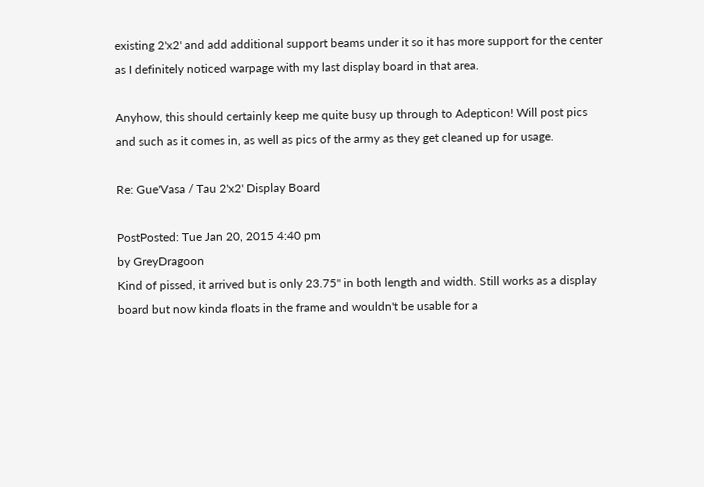existing 2'x2' and add additional support beams under it so it has more support for the center as I definitely noticed warpage with my last display board in that area.

Anyhow, this should certainly keep me quite busy up through to Adepticon! Will post pics and such as it comes in, as well as pics of the army as they get cleaned up for usage.

Re: Gue'Vasa / Tau 2'x2' Display Board

PostPosted: Tue Jan 20, 2015 4:40 pm
by GreyDragoon
Kind of pissed, it arrived but is only 23.75" in both length and width. Still works as a display board but now kinda floats in the frame and wouldn't be usable for a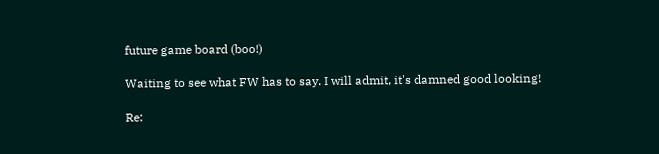future game board (boo!)

Waiting to see what FW has to say. I will admit, it's damned good looking!

Re: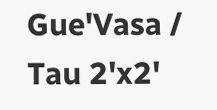Gue'Vasa / Tau 2'x2'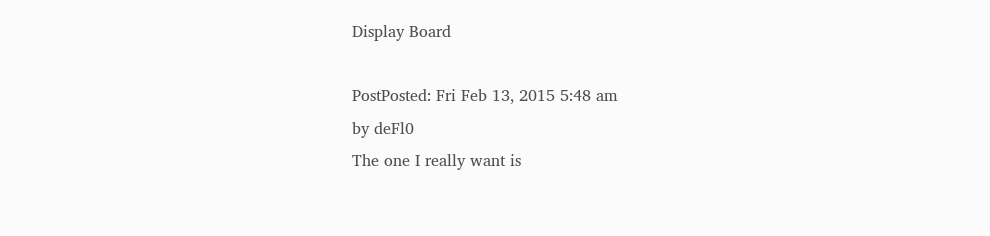Display Board

PostPosted: Fri Feb 13, 2015 5:48 am
by deFl0
The one I really want is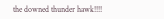the downed thunder hawk!!!!